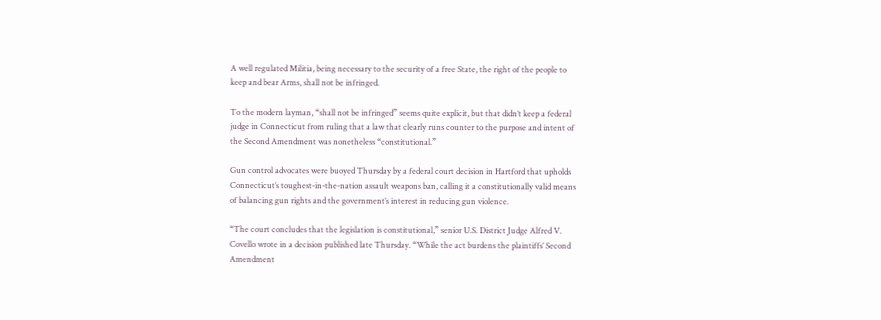A well regulated Militia, being necessary to the security of a free State, the right of the people to keep and bear Arms, shall not be infringed.

To the modern layman, “shall not be infringed” seems quite explicit, but that didn’t keep a federal judge in Connecticut from ruling that a law that clearly runs counter to the purpose and intent of the Second Amendment was nonetheless “constitutional.”

Gun control advocates were buoyed Thursday by a federal court decision in Hartford that upholds Connecticut’s toughest-in-the-nation assault weapons ban, calling it a constitutionally valid means of balancing gun rights and the government’s interest in reducing gun violence.

“The court concludes that the legislation is constitutional,” senior U.S. District Judge Alfred V. Covello wrote in a decision published late Thursday. “While the act burdens the plaintiffs’ Second Amendment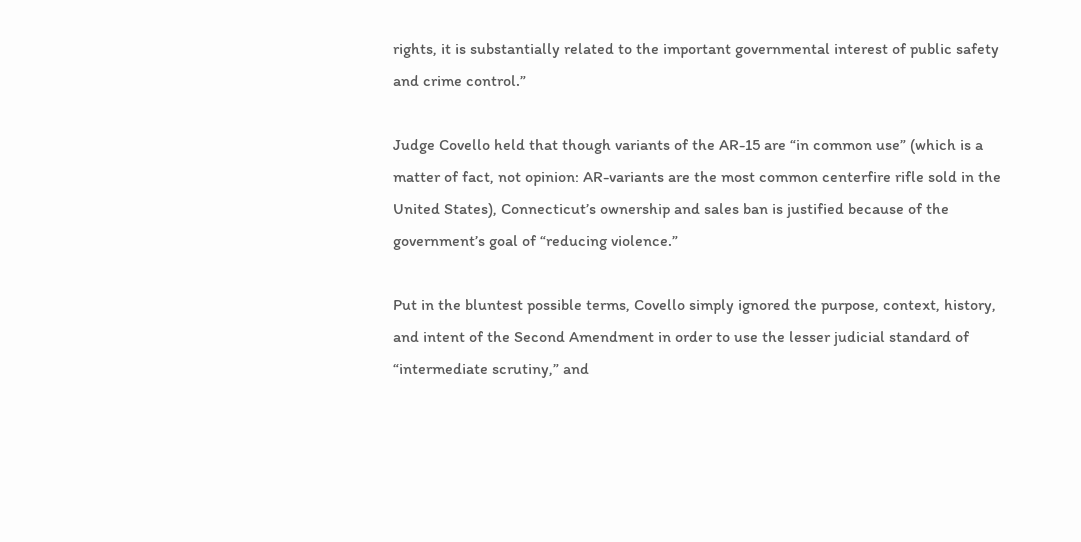rights, it is substantially related to the important governmental interest of public safety and crime control.”

Judge Covello held that though variants of the AR-15 are “in common use” (which is a matter of fact, not opinion: AR-variants are the most common centerfire rifle sold in the United States), Connecticut’s ownership and sales ban is justified because of the government’s goal of “reducing violence.”

Put in the bluntest possible terms, Covello simply ignored the purpose, context, history, and intent of the Second Amendment in order to use the lesser judicial standard of “intermediate scrutiny,” and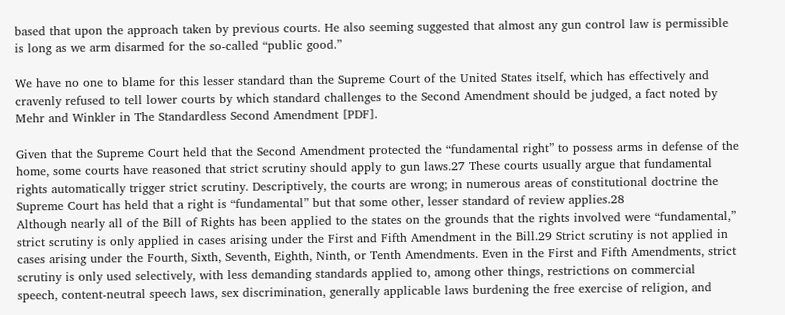based that upon the approach taken by previous courts. He also seeming suggested that almost any gun control law is permissible is long as we arm disarmed for the so-called “public good.”

We have no one to blame for this lesser standard than the Supreme Court of the United States itself, which has effectively and cravenly refused to tell lower courts by which standard challenges to the Second Amendment should be judged, a fact noted by Mehr and Winkler in The Standardless Second Amendment [PDF].

Given that the Supreme Court held that the Second Amendment protected the “fundamental right” to possess arms in defense of the home, some courts have reasoned that strict scrutiny should apply to gun laws.27 These courts usually argue that fundamental rights automatically trigger strict scrutiny. Descriptively, the courts are wrong; in numerous areas of constitutional doctrine the Supreme Court has held that a right is “fundamental” but that some other, lesser standard of review applies.28
Although nearly all of the Bill of Rights has been applied to the states on the grounds that the rights involved were “fundamental,” strict scrutiny is only applied in cases arising under the First and Fifth Amendment in the Bill.29 Strict scrutiny is not applied in cases arising under the Fourth, Sixth, Seventh, Eighth, Ninth, or Tenth Amendments. Even in the First and Fifth Amendments, strict scrutiny is only used selectively, with less demanding standards applied to, among other things, restrictions on commercial  speech, content-neutral speech laws, sex discrimination, generally applicable laws burdening the free exercise of religion, and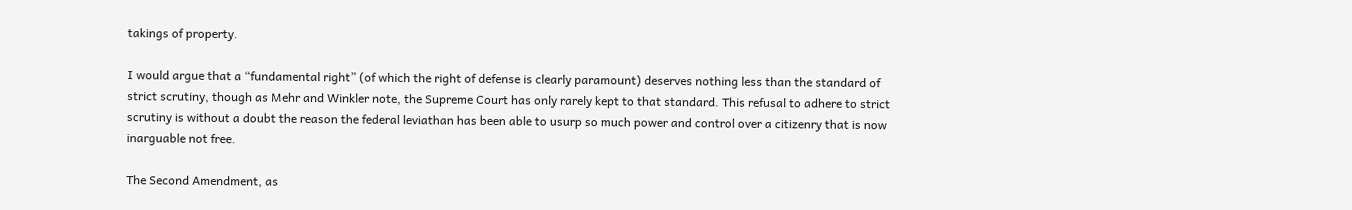takings of property.

I would argue that a “fundamental right” (of which the right of defense is clearly paramount) deserves nothing less than the standard of strict scrutiny, though as Mehr and Winkler note, the Supreme Court has only rarely kept to that standard. This refusal to adhere to strict scrutiny is without a doubt the reason the federal leviathan has been able to usurp so much power and control over a citizenry that is now inarguable not free.

The Second Amendment, as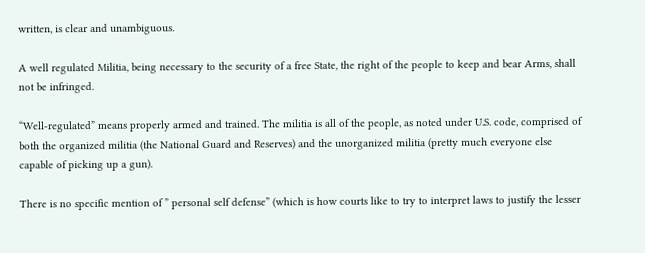written, is clear and unambiguous.

A well regulated Militia, being necessary to the security of a free State, the right of the people to keep and bear Arms, shall not be infringed.

“Well-regulated” means properly armed and trained. The militia is all of the people, as noted under U.S. code, comprised of both the organized militia (the National Guard and Reserves) and the unorganized militia (pretty much everyone else capable of picking up a gun).

There is no specific mention of ” personal self defense” (which is how courts like to try to interpret laws to justify the lesser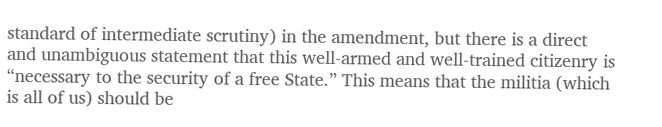standard of intermediate scrutiny) in the amendment, but there is a direct and unambiguous statement that this well-armed and well-trained citizenry is “necessary to the security of a free State.” This means that the militia (which is all of us) should be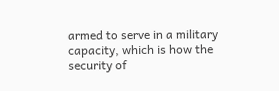armed to serve in a military capacity, which is how the security of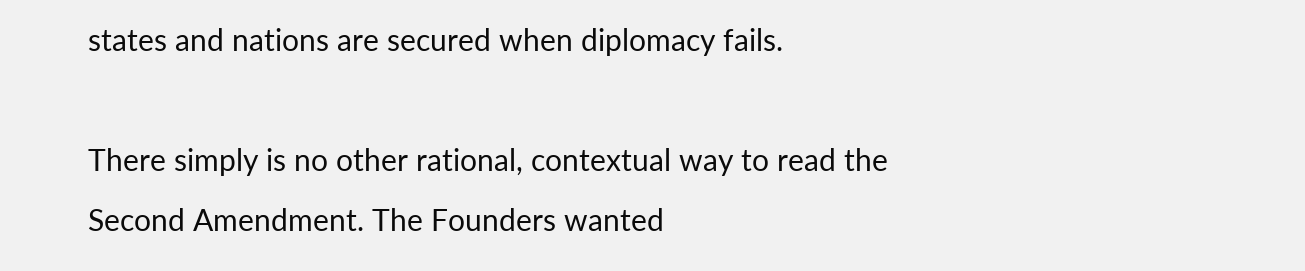states and nations are secured when diplomacy fails.

There simply is no other rational, contextual way to read the Second Amendment. The Founders wanted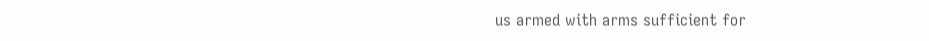us armed with arms sufficient for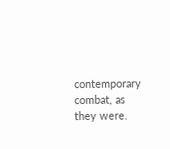contemporary combat, as they were.